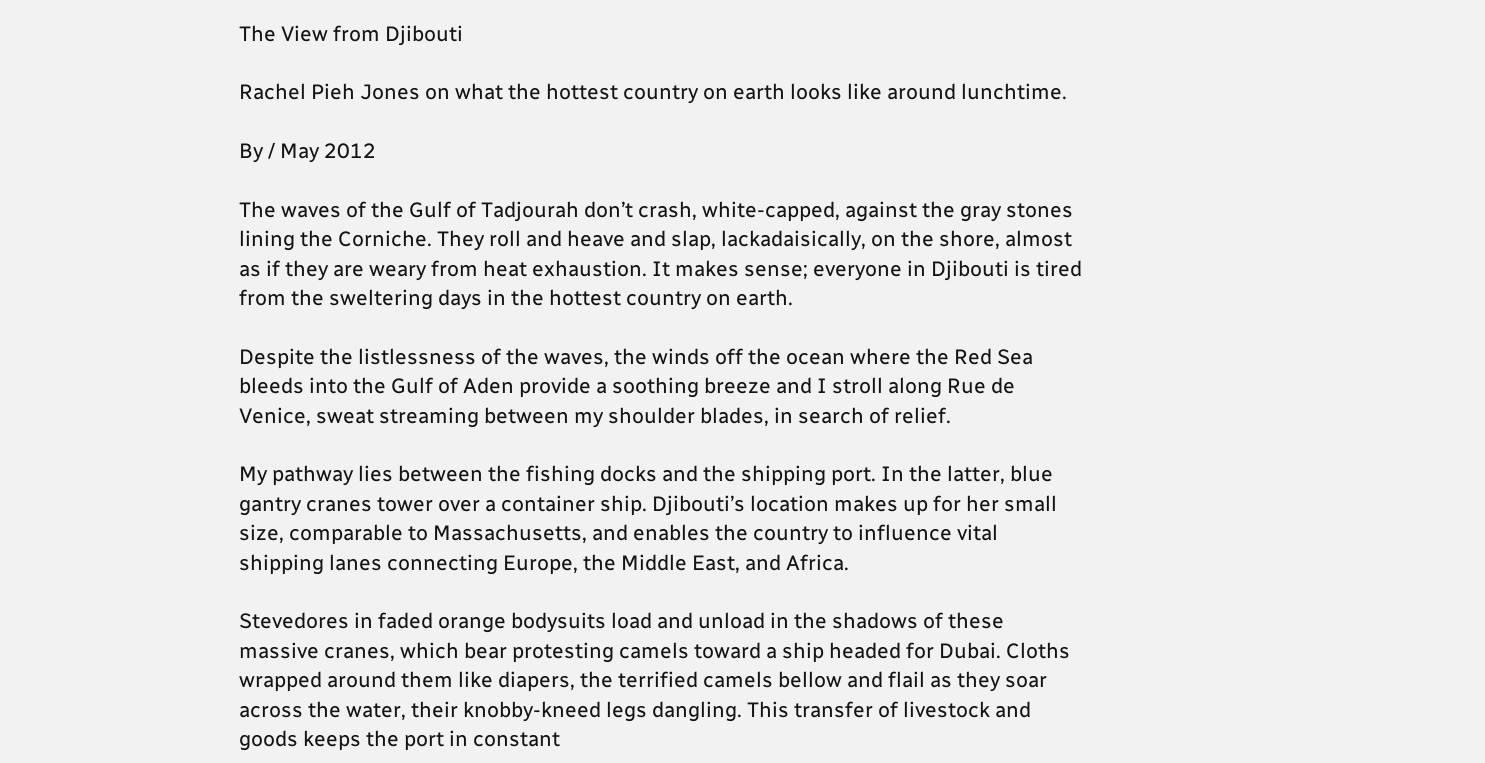The View from Djibouti

Rachel Pieh Jones on what the hottest country on earth looks like around lunchtime.

By / May 2012

The waves of the Gulf of Tadjourah don’t crash, white-capped, against the gray stones lining the Corniche. They roll and heave and slap, lackadaisically, on the shore, almost as if they are weary from heat exhaustion. It makes sense; everyone in Djibouti is tired from the sweltering days in the hottest country on earth.

Despite the listlessness of the waves, the winds off the ocean where the Red Sea bleeds into the Gulf of Aden provide a soothing breeze and I stroll along Rue de Venice, sweat streaming between my shoulder blades, in search of relief.

My pathway lies between the fishing docks and the shipping port. In the latter, blue gantry cranes tower over a container ship. Djibouti’s location makes up for her small size, comparable to Massachusetts, and enables the country to influence vital shipping lanes connecting Europe, the Middle East, and Africa.

Stevedores in faded orange bodysuits load and unload in the shadows of these massive cranes, which bear protesting camels toward a ship headed for Dubai. Cloths wrapped around them like diapers, the terrified camels bellow and flail as they soar across the water, their knobby-kneed legs dangling. This transfer of livestock and goods keeps the port in constant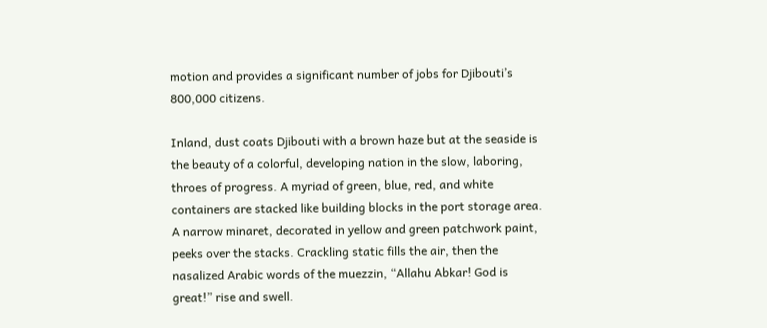motion and provides a significant number of jobs for Djibouti’s 800,000 citizens.

Inland, dust coats Djibouti with a brown haze but at the seaside is the beauty of a colorful, developing nation in the slow, laboring, throes of progress. A myriad of green, blue, red, and white containers are stacked like building blocks in the port storage area. A narrow minaret, decorated in yellow and green patchwork paint, peeks over the stacks. Crackling static fills the air, then the nasalized Arabic words of the muezzin, “Allahu Abkar! God is great!” rise and swell.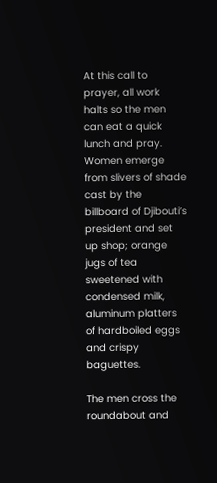At this call to prayer, all work halts so the men can eat a quick lunch and pray. Women emerge from slivers of shade cast by the billboard of Djibouti’s president and set up shop; orange jugs of tea sweetened with condensed milk, aluminum platters of hardboiled eggs and crispy baguettes.

The men cross the roundabout and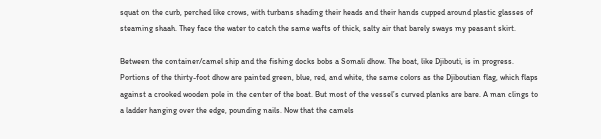squat on the curb, perched like crows, with turbans shading their heads and their hands cupped around plastic glasses of steaming shaah. They face the water to catch the same wafts of thick, salty air that barely sways my peasant skirt.

Between the container/camel ship and the fishing docks bobs a Somali dhow. The boat, like Djibouti, is in progress. Portions of the thirty-foot dhow are painted green, blue, red, and white, the same colors as the Djiboutian flag, which flaps against a crooked wooden pole in the center of the boat. But most of the vessel’s curved planks are bare. A man clings to a ladder hanging over the edge, pounding nails. Now that the camels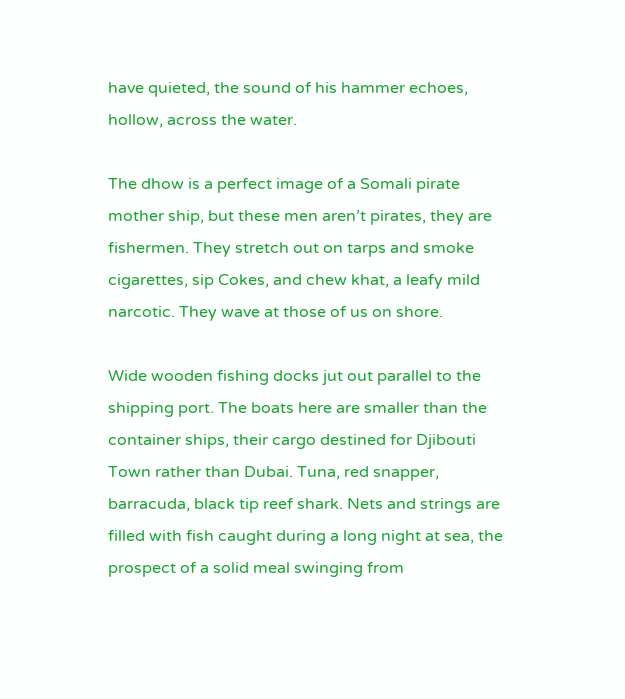have quieted, the sound of his hammer echoes, hollow, across the water.

The dhow is a perfect image of a Somali pirate mother ship, but these men aren’t pirates, they are fishermen. They stretch out on tarps and smoke cigarettes, sip Cokes, and chew khat, a leafy mild narcotic. They wave at those of us on shore.

Wide wooden fishing docks jut out parallel to the shipping port. The boats here are smaller than the container ships, their cargo destined for Djibouti Town rather than Dubai. Tuna, red snapper, barracuda, black tip reef shark. Nets and strings are filled with fish caught during a long night at sea, the prospect of a solid meal swinging from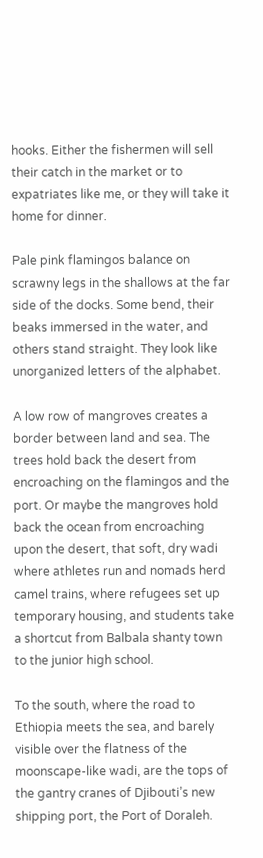hooks. Either the fishermen will sell their catch in the market or to expatriates like me, or they will take it home for dinner.

Pale pink flamingos balance on scrawny legs in the shallows at the far side of the docks. Some bend, their beaks immersed in the water, and others stand straight. They look like unorganized letters of the alphabet.

A low row of mangroves creates a border between land and sea. The trees hold back the desert from encroaching on the flamingos and the port. Or maybe the mangroves hold back the ocean from encroaching upon the desert, that soft, dry wadi where athletes run and nomads herd camel trains, where refugees set up temporary housing, and students take a shortcut from Balbala shanty town to the junior high school.

To the south, where the road to Ethiopia meets the sea, and barely visible over the flatness of the moonscape-like wadi, are the tops of the gantry cranes of Djibouti’s new shipping port, the Port of Doraleh.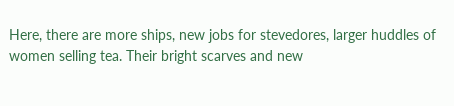Here, there are more ships, new jobs for stevedores, larger huddles of women selling tea. Their bright scarves and new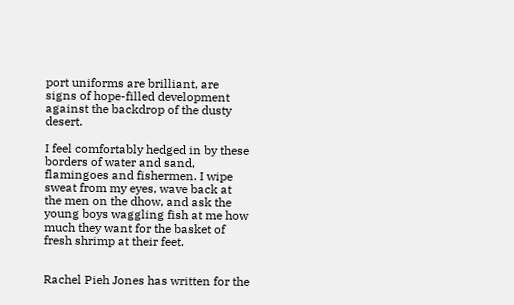port uniforms are brilliant, are signs of hope-filled development against the backdrop of the dusty desert.

I feel comfortably hedged in by these borders of water and sand, flamingoes and fishermen. I wipe sweat from my eyes, wave back at the men on the dhow, and ask the young boys waggling fish at me how much they want for the basket of fresh shrimp at their feet.


Rachel Pieh Jones has written for the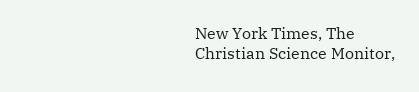New York Times, The Christian Science Monitor,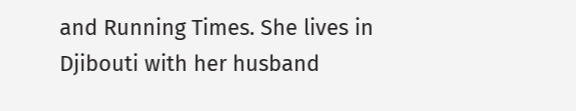and Running Times. She lives in Djibouti with her husband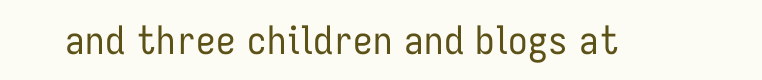and three children and blogs at